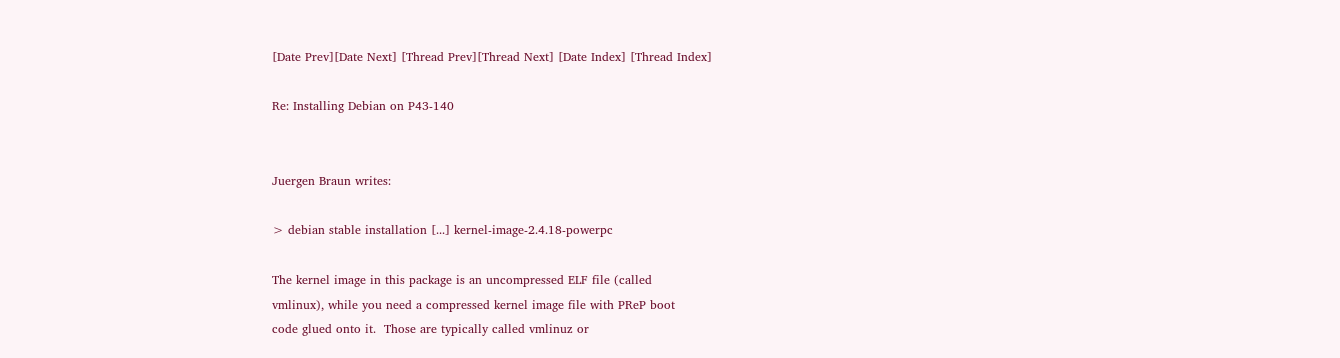[Date Prev][Date Next] [Thread Prev][Thread Next] [Date Index] [Thread Index]

Re: Installing Debian on P43-140


Juergen Braun writes:

> debian stable installation [...] kernel-image-2.4.18-powerpc

The kernel image in this package is an uncompressed ELF file (called
vmlinux), while you need a compressed kernel image file with PReP boot
code glued onto it.  Those are typically called vmlinuz or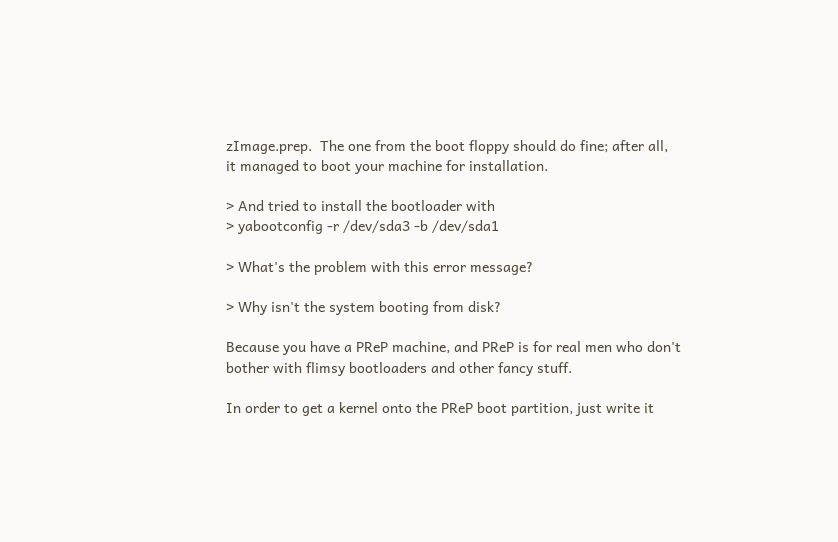zImage.prep.  The one from the boot floppy should do fine; after all,
it managed to boot your machine for installation.

> And tried to install the bootloader with
> yabootconfig -r /dev/sda3 -b /dev/sda1

> What's the problem with this error message?

> Why isn't the system booting from disk?

Because you have a PReP machine, and PReP is for real men who don't
bother with flimsy bootloaders and other fancy stuff.

In order to get a kernel onto the PReP boot partition, just write it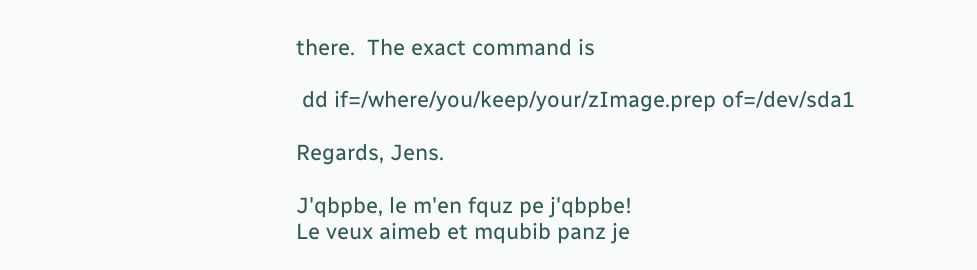there.  The exact command is

 dd if=/where/you/keep/your/zImage.prep of=/dev/sda1

Regards, Jens.

J'qbpbe, le m'en fquz pe j'qbpbe!
Le veux aimeb et mqubib panz je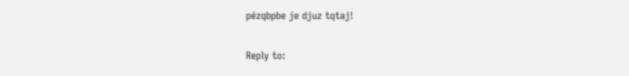pézqbpbe je djuz tqtaj!

Reply to: